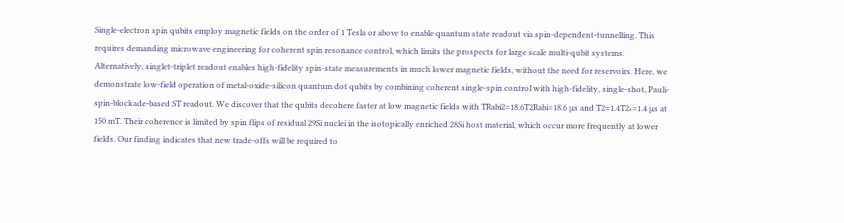Single-electron spin qubits employ magnetic fields on the order of 1 Tesla or above to enable quantum state readout via spin-dependent-tunnelling. This requires demanding microwave engineering for coherent spin resonance control, which limits the prospects for large scale multi-qubit systems. Alternatively, singlet-triplet readout enables high-fidelity spin-state measurements in much lower magnetic fields, without the need for reservoirs. Here, we demonstrate low-field operation of metal-oxide-silicon quantum dot qubits by combining coherent single-spin control with high-fidelity, single-shot, Pauli-spin-blockade-based ST readout. We discover that the qubits decohere faster at low magnetic fields with TRabi2=18.6T2Rabi=18.6 μs and T2=1.4T2∗=1.4 μs at 150 mT. Their coherence is limited by spin flips of residual 29Si nuclei in the isotopically enriched 28Si host material, which occur more frequently at lower fields. Our finding indicates that new trade-offs will be required to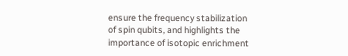ensure the frequency stabilization of spin qubits, and highlights the importance of isotopic enrichment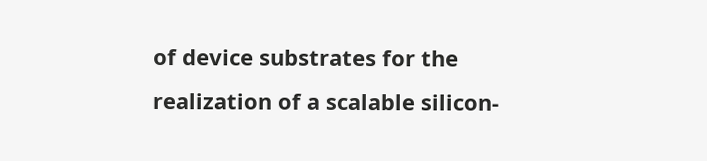of device substrates for the realization of a scalable silicon-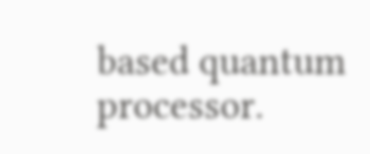based quantum processor.